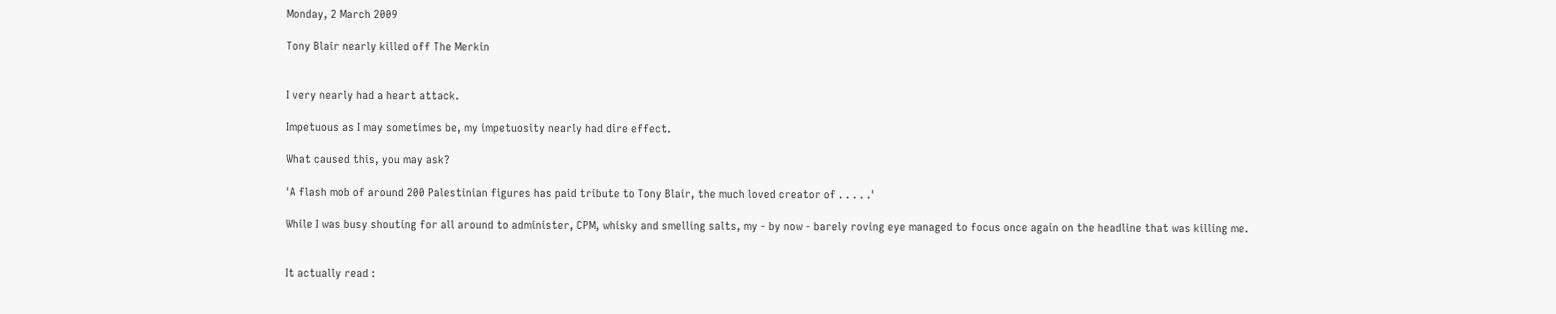Monday, 2 March 2009

Tony Blair nearly killed off The Merkin


I very nearly had a heart attack.

Impetuous as I may sometimes be, my impetuosity nearly had dire effect.

What caused this, you may ask?

'A flash mob of around 200 Palestinian figures has paid tribute to Tony Blair, the much loved creator of . . . . .'

While I was busy shouting for all around to administer, CPM, whisky and smelling salts, my - by now - barely roving eye managed to focus once again on the headline that was killing me.


It actually read :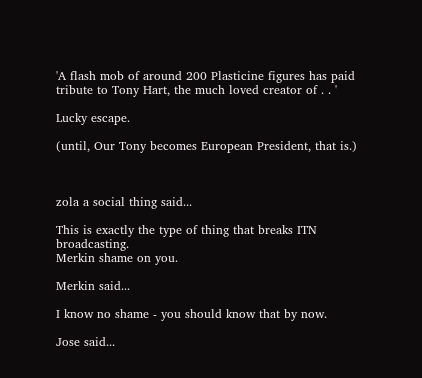'A flash mob of around 200 Plasticine figures has paid tribute to Tony Hart, the much loved creator of . . '

Lucky escape.

(until, Our Tony becomes European President, that is.)



zola a social thing said...

This is exactly the type of thing that breaks ITN broadcasting.
Merkin shame on you.

Merkin said...

I know no shame - you should know that by now.

Jose said...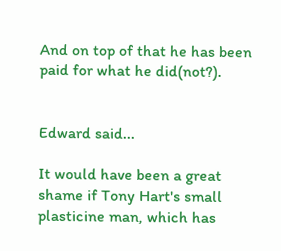And on top of that he has been paid for what he did(not?).


Edward said...

It would have been a great shame if Tony Hart's small plasticine man, which has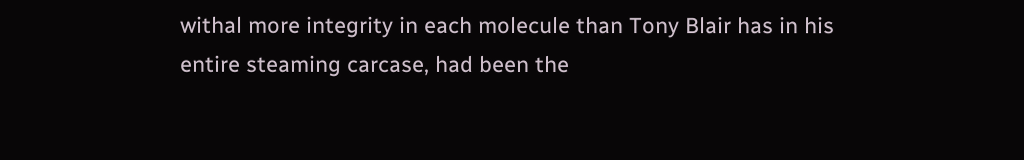withal more integrity in each molecule than Tony Blair has in his entire steaming carcase, had been the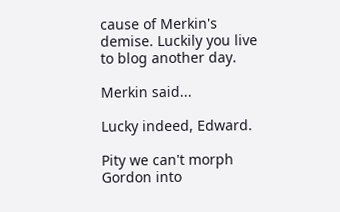cause of Merkin's demise. Luckily you live to blog another day.

Merkin said...

Lucky indeed, Edward.

Pity we can't morph Gordon into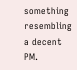something resembling a decent PM.